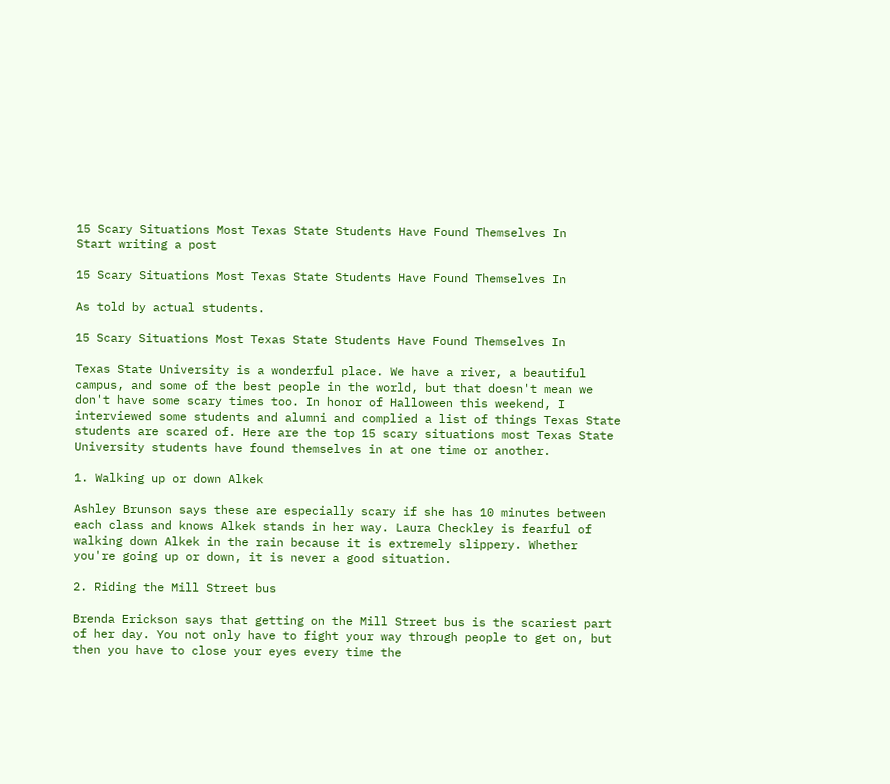15 Scary Situations Most Texas State Students Have Found Themselves In
Start writing a post

15 Scary Situations Most Texas State Students Have Found Themselves In

As told by actual students.

15 Scary Situations Most Texas State Students Have Found Themselves In

Texas State University is a wonderful place. We have a river, a beautiful campus, and some of the best people in the world, but that doesn't mean we don't have some scary times too. In honor of Halloween this weekend, I interviewed some students and alumni and complied a list of things Texas State students are scared of. Here are the top 15 scary situations most Texas State University students have found themselves in at one time or another.

1. Walking up or down Alkek

Ashley Brunson says these are especially scary if she has 10 minutes between each class and knows Alkek stands in her way. Laura Checkley is fearful of walking down Alkek in the rain because it is extremely slippery. Whether you're going up or down, it is never a good situation.

2. Riding the Mill Street bus

Brenda Erickson says that getting on the Mill Street bus is the scariest part of her day. You not only have to fight your way through people to get on, but then you have to close your eyes every time the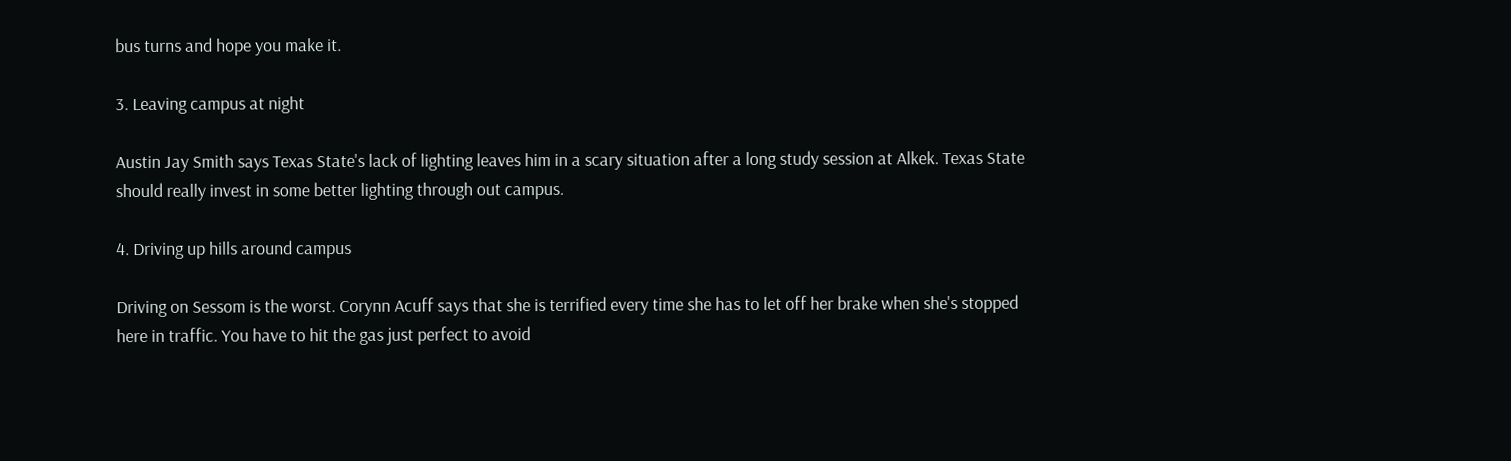bus turns and hope you make it.

3. Leaving campus at night

Austin Jay Smith says Texas State's lack of lighting leaves him in a scary situation after a long study session at Alkek. Texas State should really invest in some better lighting through out campus.

4. Driving up hills around campus

Driving on Sessom is the worst. Corynn Acuff says that she is terrified every time she has to let off her brake when she's stopped here in traffic. You have to hit the gas just perfect to avoid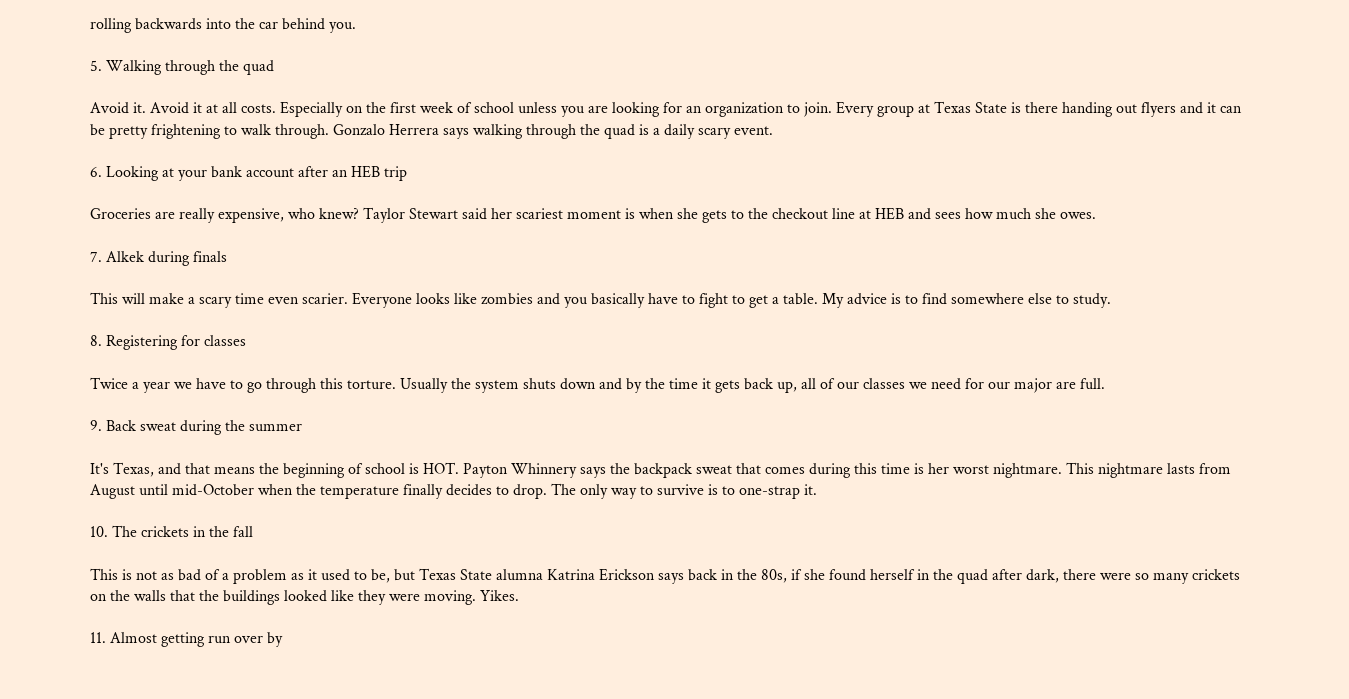rolling backwards into the car behind you.

5. Walking through the quad

Avoid it. Avoid it at all costs. Especially on the first week of school unless you are looking for an organization to join. Every group at Texas State is there handing out flyers and it can be pretty frightening to walk through. Gonzalo Herrera says walking through the quad is a daily scary event.

6. Looking at your bank account after an HEB trip

Groceries are really expensive, who knew? Taylor Stewart said her scariest moment is when she gets to the checkout line at HEB and sees how much she owes.

7. Alkek during finals

This will make a scary time even scarier. Everyone looks like zombies and you basically have to fight to get a table. My advice is to find somewhere else to study.

8. Registering for classes

Twice a year we have to go through this torture. Usually the system shuts down and by the time it gets back up, all of our classes we need for our major are full.

9. Back sweat during the summer

It's Texas, and that means the beginning of school is HOT. Payton Whinnery says the backpack sweat that comes during this time is her worst nightmare. This nightmare lasts from August until mid-October when the temperature finally decides to drop. The only way to survive is to one-strap it.

10. The crickets in the fall

This is not as bad of a problem as it used to be, but Texas State alumna Katrina Erickson says back in the 80s, if she found herself in the quad after dark, there were so many crickets on the walls that the buildings looked like they were moving. Yikes.

11. Almost getting run over by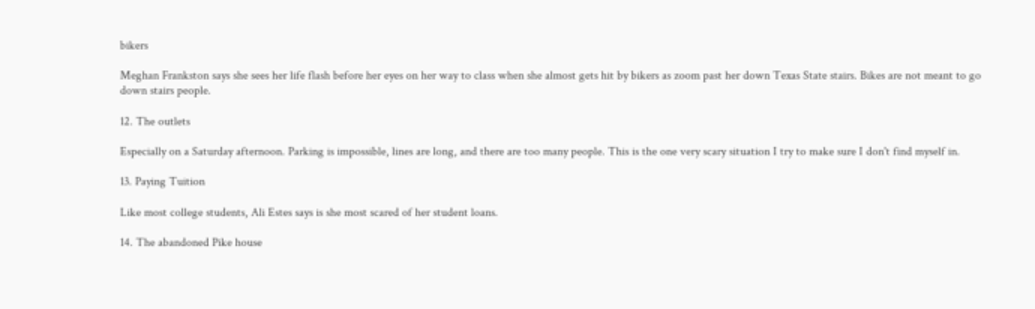bikers

Meghan Frankston says she sees her life flash before her eyes on her way to class when she almost gets hit by bikers as zoom past her down Texas State stairs. Bikes are not meant to go down stairs people.

12. The outlets

Especially on a Saturday afternoon. Parking is impossible, lines are long, and there are too many people. This is the one very scary situation I try to make sure I don't find myself in.

13. Paying Tuition

Like most college students, Ali Estes says is she most scared of her student loans.

14. The abandoned Pike house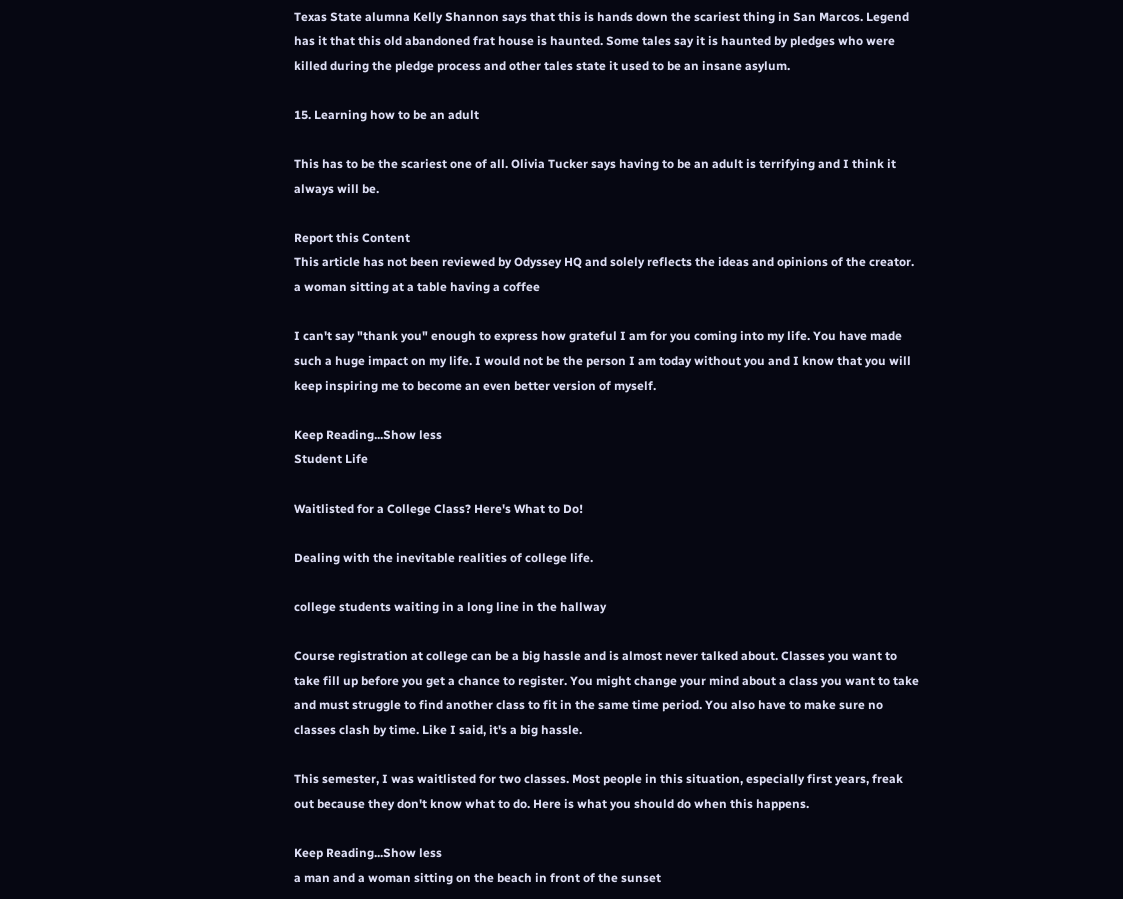Texas State alumna Kelly Shannon says that this is hands down the scariest thing in San Marcos. Legend has it that this old abandoned frat house is haunted. Some tales say it is haunted by pledges who were killed during the pledge process and other tales state it used to be an insane asylum.

15. Learning how to be an adult

This has to be the scariest one of all. Olivia Tucker says having to be an adult is terrifying and I think it always will be.

Report this Content
This article has not been reviewed by Odyssey HQ and solely reflects the ideas and opinions of the creator.
a woman sitting at a table having a coffee

I can't say "thank you" enough to express how grateful I am for you coming into my life. You have made such a huge impact on my life. I would not be the person I am today without you and I know that you will keep inspiring me to become an even better version of myself.

Keep Reading...Show less
Student Life

Waitlisted for a College Class? Here's What to Do!

Dealing with the inevitable realities of college life.

college students waiting in a long line in the hallway

Course registration at college can be a big hassle and is almost never talked about. Classes you want to take fill up before you get a chance to register. You might change your mind about a class you want to take and must struggle to find another class to fit in the same time period. You also have to make sure no classes clash by time. Like I said, it's a big hassle.

This semester, I was waitlisted for two classes. Most people in this situation, especially first years, freak out because they don't know what to do. Here is what you should do when this happens.

Keep Reading...Show less
a man and a woman sitting on the beach in front of the sunset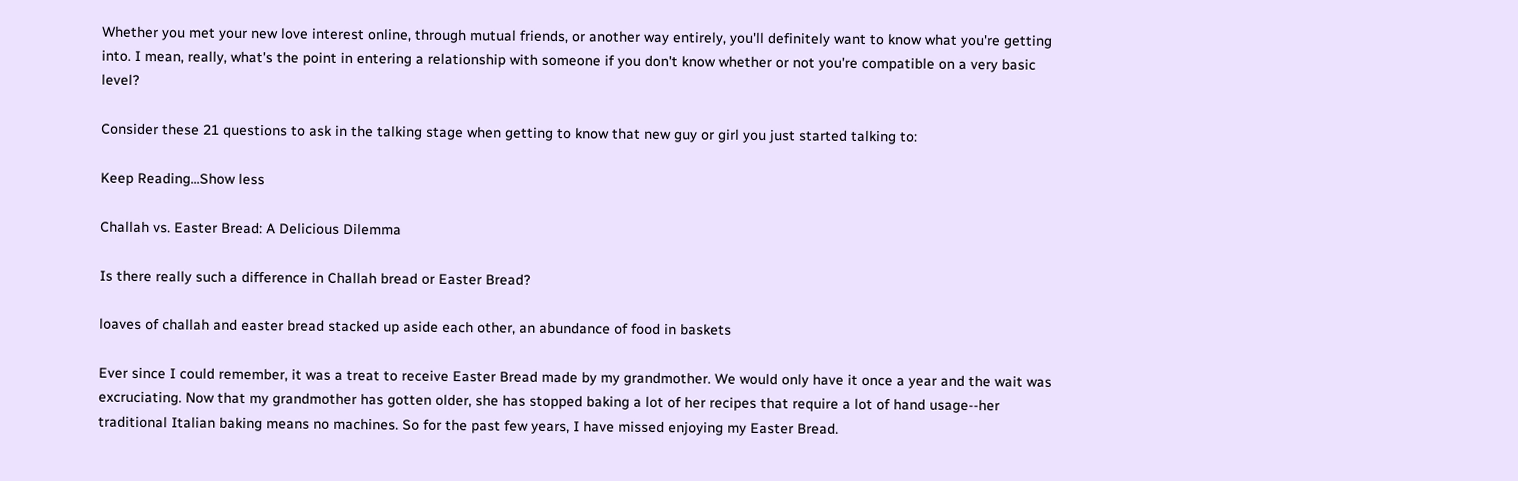Whether you met your new love interest online, through mutual friends, or another way entirely, you'll definitely want to know what you're getting into. I mean, really, what's the point in entering a relationship with someone if you don't know whether or not you're compatible on a very basic level?

Consider these 21 questions to ask in the talking stage when getting to know that new guy or girl you just started talking to:

Keep Reading...Show less

Challah vs. Easter Bread: A Delicious Dilemma

Is there really such a difference in Challah bread or Easter Bread?

loaves of challah and easter bread stacked up aside each other, an abundance of food in baskets

Ever since I could remember, it was a treat to receive Easter Bread made by my grandmother. We would only have it once a year and the wait was excruciating. Now that my grandmother has gotten older, she has stopped baking a lot of her recipes that require a lot of hand usage--her traditional Italian baking means no machines. So for the past few years, I have missed enjoying my Easter Bread.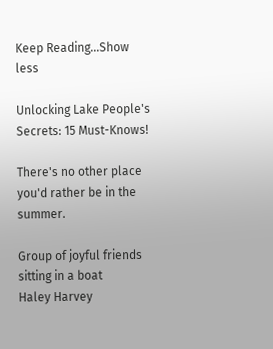Keep Reading...Show less

Unlocking Lake People's Secrets: 15 Must-Knows!

There's no other place you'd rather be in the summer.

Group of joyful friends sitting in a boat
Haley Harvey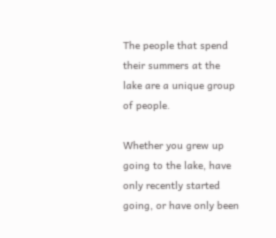The people that spend their summers at the lake are a unique group of people.

Whether you grew up going to the lake, have only recently started going, or have only been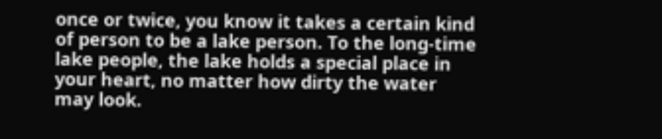once or twice, you know it takes a certain kind of person to be a lake person. To the long-time lake people, the lake holds a special place in your heart, no matter how dirty the water may look.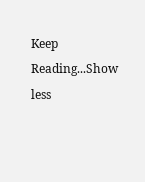Keep Reading...Show less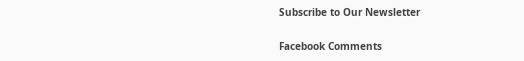Subscribe to Our Newsletter

Facebook Comments